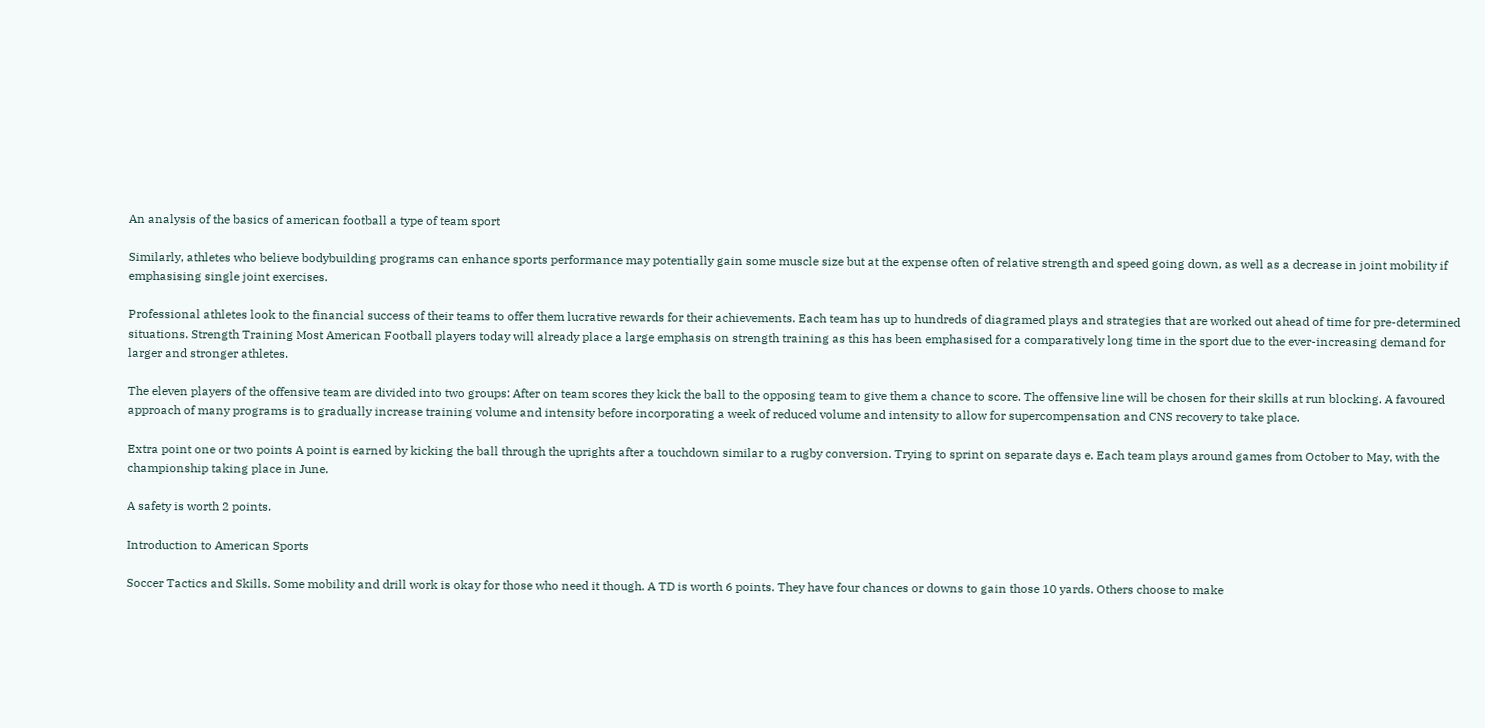An analysis of the basics of american football a type of team sport

Similarly, athletes who believe bodybuilding programs can enhance sports performance may potentially gain some muscle size but at the expense often of relative strength and speed going down, as well as a decrease in joint mobility if emphasising single joint exercises.

Professional athletes look to the financial success of their teams to offer them lucrative rewards for their achievements. Each team has up to hundreds of diagramed plays and strategies that are worked out ahead of time for pre-determined situations. Strength Training Most American Football players today will already place a large emphasis on strength training as this has been emphasised for a comparatively long time in the sport due to the ever-increasing demand for larger and stronger athletes.

The eleven players of the offensive team are divided into two groups: After on team scores they kick the ball to the opposing team to give them a chance to score. The offensive line will be chosen for their skills at run blocking. A favoured approach of many programs is to gradually increase training volume and intensity before incorporating a week of reduced volume and intensity to allow for supercompensation and CNS recovery to take place.

Extra point one or two points A point is earned by kicking the ball through the uprights after a touchdown similar to a rugby conversion. Trying to sprint on separate days e. Each team plays around games from October to May, with the championship taking place in June.

A safety is worth 2 points.

Introduction to American Sports

Soccer Tactics and Skills. Some mobility and drill work is okay for those who need it though. A TD is worth 6 points. They have four chances or downs to gain those 10 yards. Others choose to make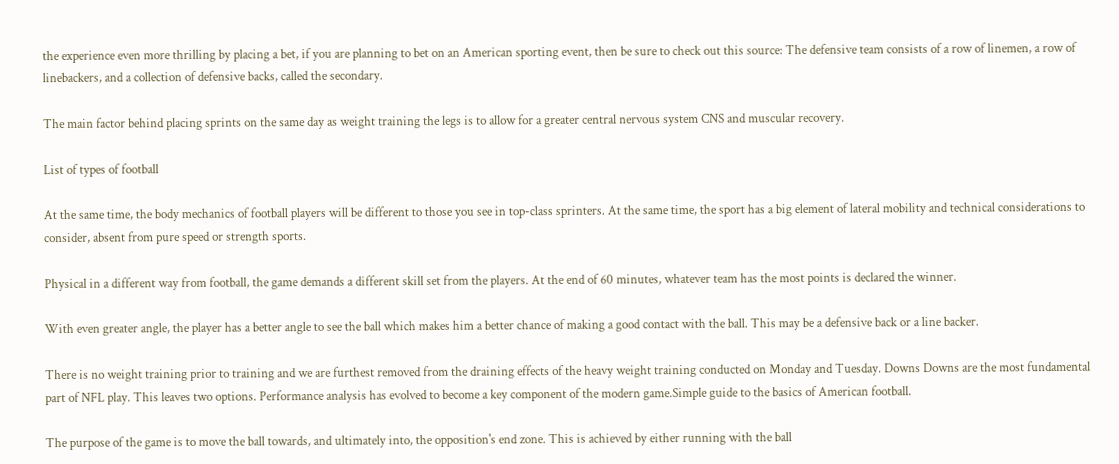the experience even more thrilling by placing a bet, if you are planning to bet on an American sporting event, then be sure to check out this source: The defensive team consists of a row of linemen, a row of linebackers, and a collection of defensive backs, called the secondary.

The main factor behind placing sprints on the same day as weight training the legs is to allow for a greater central nervous system CNS and muscular recovery.

List of types of football

At the same time, the body mechanics of football players will be different to those you see in top-class sprinters. At the same time, the sport has a big element of lateral mobility and technical considerations to consider, absent from pure speed or strength sports.

Physical in a different way from football, the game demands a different skill set from the players. At the end of 60 minutes, whatever team has the most points is declared the winner.

With even greater angle, the player has a better angle to see the ball which makes him a better chance of making a good contact with the ball. This may be a defensive back or a line backer.

There is no weight training prior to training and we are furthest removed from the draining effects of the heavy weight training conducted on Monday and Tuesday. Downs Downs are the most fundamental part of NFL play. This leaves two options. Performance analysis has evolved to become a key component of the modern game.Simple guide to the basics of American football.

The purpose of the game is to move the ball towards, and ultimately into, the opposition's end zone. This is achieved by either running with the ball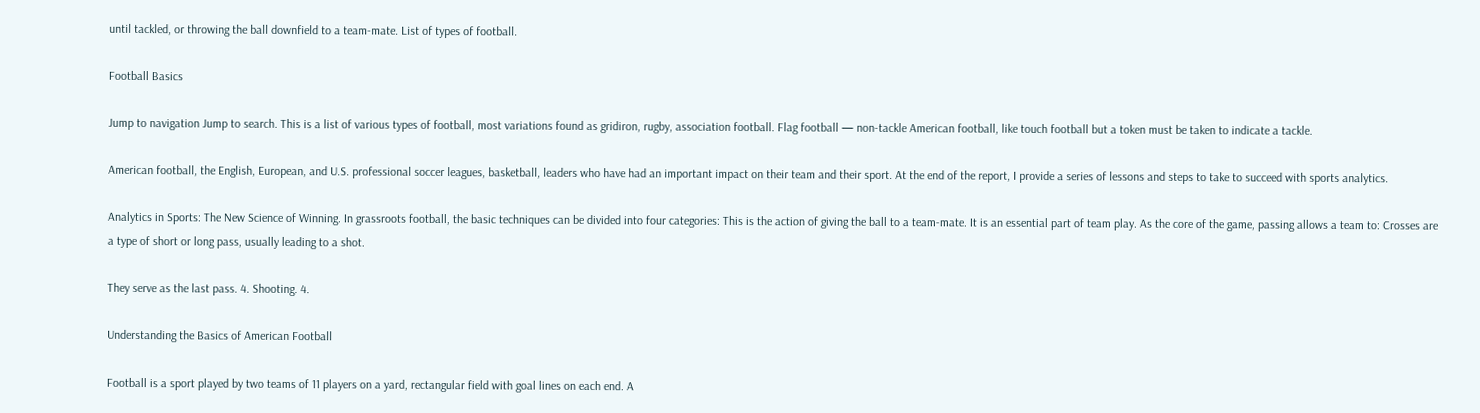until tackled, or throwing the ball downfield to a team-mate. List of types of football.

Football Basics

Jump to navigation Jump to search. This is a list of various types of football, most variations found as gridiron, rugby, association football. Flag football — non-tackle American football, like touch football but a token must be taken to indicate a tackle.

American football, the English, European, and U.S. professional soccer leagues, basketball, leaders who have had an important impact on their team and their sport. At the end of the report, I provide a series of lessons and steps to take to succeed with sports analytics.

Analytics in Sports: The New Science of Winning. In grassroots football, the basic techniques can be divided into four categories: This is the action of giving the ball to a team-mate. It is an essential part of team play. As the core of the game, passing allows a team to: Crosses are a type of short or long pass, usually leading to a shot.

They serve as the last pass. 4. Shooting. 4.

Understanding the Basics of American Football

Football is a sport played by two teams of 11 players on a yard, rectangular field with goal lines on each end. A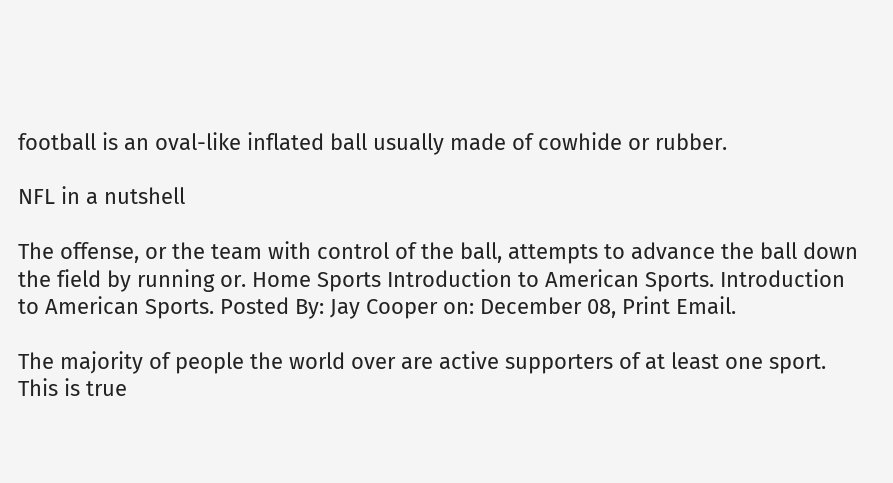football is an oval-like inflated ball usually made of cowhide or rubber.

NFL in a nutshell

The offense, or the team with control of the ball, attempts to advance the ball down the field by running or. Home Sports Introduction to American Sports. Introduction to American Sports. Posted By: Jay Cooper on: December 08, Print Email.

The majority of people the world over are active supporters of at least one sport. This is true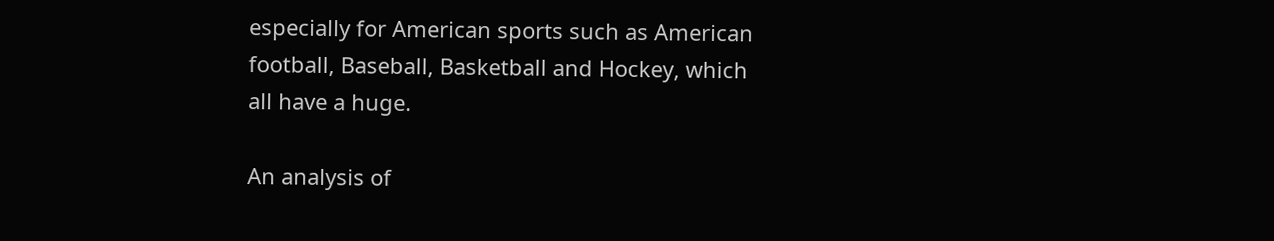especially for American sports such as American football, Baseball, Basketball and Hockey, which all have a huge.

An analysis of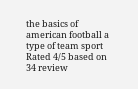the basics of american football a type of team sport
Rated 4/5 based on 34 review